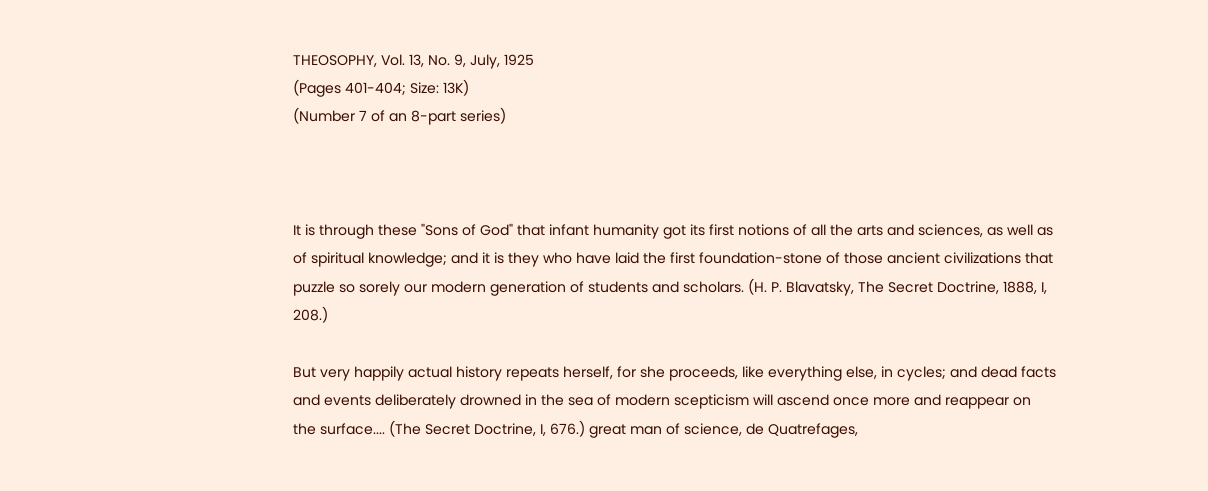THEOSOPHY, Vol. 13, No. 9, July, 1925
(Pages 401-404; Size: 13K)
(Number 7 of an 8-part series)



It is through these "Sons of God" that infant humanity got its first notions of all the arts and sciences, as well as of spiritual knowledge; and it is they who have laid the first foundation-stone of those ancient civilizations that puzzle so sorely our modern generation of students and scholars. (H. P. Blavatsky, The Secret Doctrine, 1888, I, 208.)

But very happily actual history repeats herself, for she proceeds, like everything else, in cycles; and dead facts and events deliberately drowned in the sea of modern scepticism will ascend once more and reappear on the surface.... (The Secret Doctrine, I, 676.) great man of science, de Quatrefages,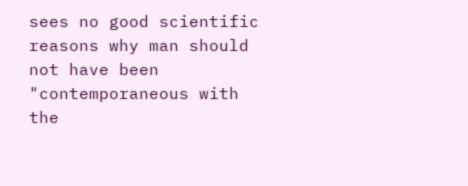sees no good scientific reasons why man should not have been "contemporaneous with the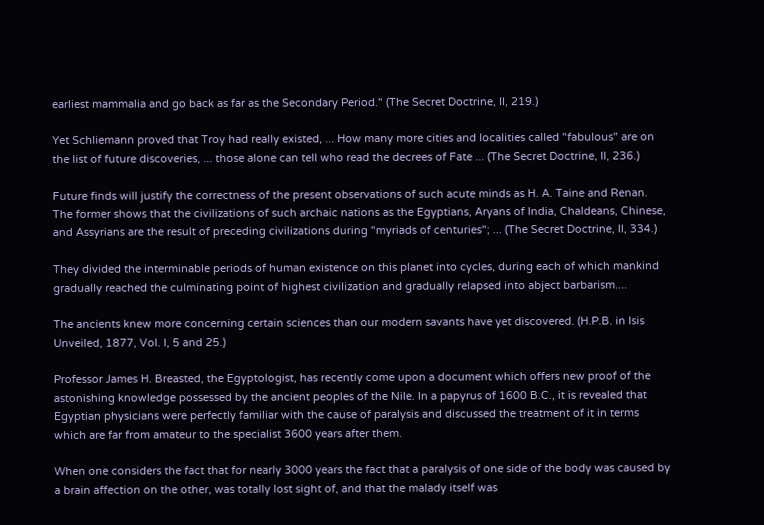earliest mammalia and go back as far as the Secondary Period." (The Secret Doctrine, II, 219.)

Yet Schliemann proved that Troy had really existed, ... How many more cities and localities called "fabulous" are on the list of future discoveries, ... those alone can tell who read the decrees of Fate ... (The Secret Doctrine, II, 236.)

Future finds will justify the correctness of the present observations of such acute minds as H. A. Taine and Renan. The former shows that the civilizations of such archaic nations as the Egyptians, Aryans of India, Chaldeans, Chinese, and Assyrians are the result of preceding civilizations during "myriads of centuries"; ... (The Secret Doctrine, II, 334.)

They divided the interminable periods of human existence on this planet into cycles, during each of which mankind gradually reached the culminating point of highest civilization and gradually relapsed into abject barbarism....

The ancients knew more concerning certain sciences than our modern savants have yet discovered. (H.P.B. in Isis Unveiled, 1877, Vol. I, 5 and 25.)

Professor James H. Breasted, the Egyptologist, has recently come upon a document which offers new proof of the astonishing knowledge possessed by the ancient peoples of the Nile. In a papyrus of 1600 B.C., it is revealed that Egyptian physicians were perfectly familiar with the cause of paralysis and discussed the treatment of it in terms which are far from amateur to the specialist 3600 years after them.

When one considers the fact that for nearly 3000 years the fact that a paralysis of one side of the body was caused by a brain affection on the other, was totally lost sight of, and that the malady itself was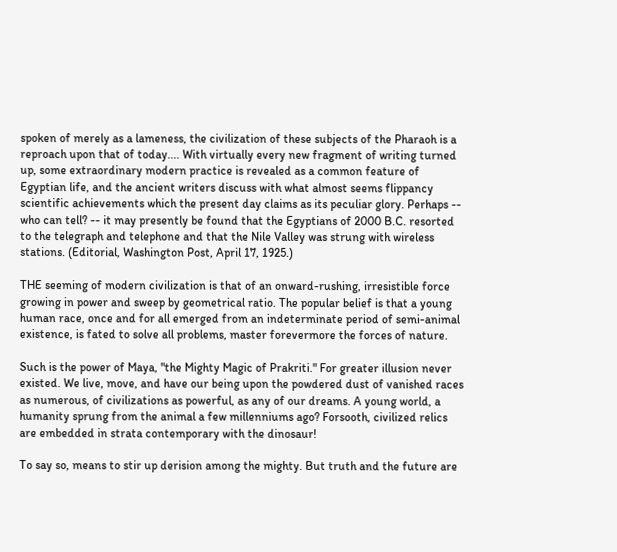spoken of merely as a lameness, the civilization of these subjects of the Pharaoh is a reproach upon that of today.... With virtually every new fragment of writing turned up, some extraordinary modern practice is revealed as a common feature of Egyptian life, and the ancient writers discuss with what almost seems flippancy scientific achievements which the present day claims as its peculiar glory. Perhaps -- who can tell? -- it may presently be found that the Egyptians of 2000 B.C. resorted to the telegraph and telephone and that the Nile Valley was strung with wireless stations. (Editorial, Washington Post, April 17, 1925.)

THE seeming of modern civilization is that of an onward-rushing, irresistible force growing in power and sweep by geometrical ratio. The popular belief is that a young human race, once and for all emerged from an indeterminate period of semi-animal existence, is fated to solve all problems, master forevermore the forces of nature.

Such is the power of Maya, "the Mighty Magic of Prakriti." For greater illusion never existed. We live, move, and have our being upon the powdered dust of vanished races as numerous, of civilizations as powerful, as any of our dreams. A young world, a humanity sprung from the animal a few millenniums ago? Forsooth, civilized relics are embedded in strata contemporary with the dinosaur!

To say so, means to stir up derision among the mighty. But truth and the future are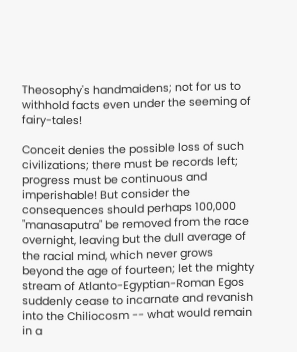Theosophy's handmaidens; not for us to withhold facts even under the seeming of fairy-tales!

Conceit denies the possible loss of such civilizations; there must be records left; progress must be continuous and imperishable! But consider the consequences should perhaps 100,000 "manasaputra" be removed from the race overnight, leaving but the dull average of the racial mind, which never grows beyond the age of fourteen; let the mighty stream of Atlanto-Egyptian-Roman Egos suddenly cease to incarnate and revanish into the Chiliocosm -- what would remain in a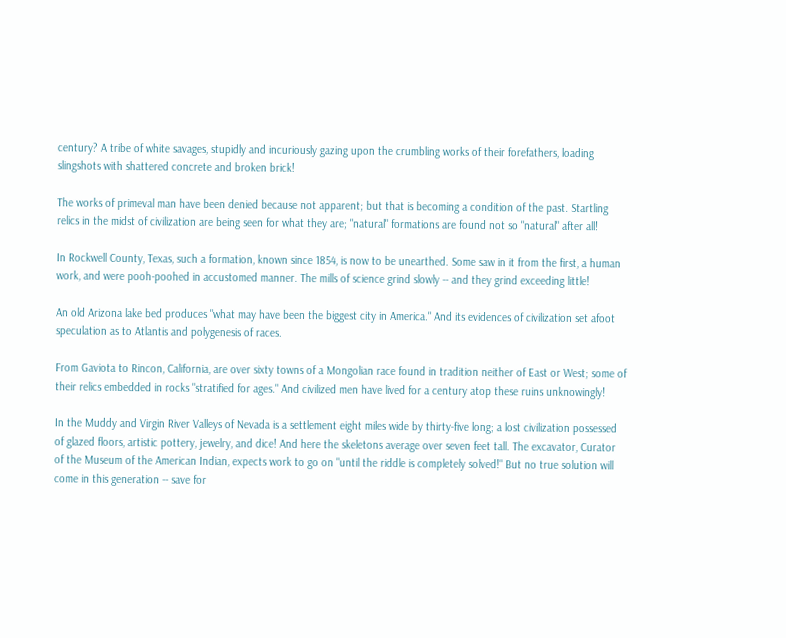century? A tribe of white savages, stupidly and incuriously gazing upon the crumbling works of their forefathers, loading slingshots with shattered concrete and broken brick!

The works of primeval man have been denied because not apparent; but that is becoming a condition of the past. Startling relics in the midst of civilization are being seen for what they are; "natural" formations are found not so "natural" after all!

In Rockwell County, Texas, such a formation, known since 1854, is now to be unearthed. Some saw in it from the first, a human work, and were pooh-poohed in accustomed manner. The mills of science grind slowly -- and they grind exceeding little!

An old Arizona lake bed produces "what may have been the biggest city in America." And its evidences of civilization set afoot speculation as to Atlantis and polygenesis of races.

From Gaviota to Rincon, California, are over sixty towns of a Mongolian race found in tradition neither of East or West; some of their relics embedded in rocks "stratified for ages." And civilized men have lived for a century atop these ruins unknowingly!

In the Muddy and Virgin River Valleys of Nevada is a settlement eight miles wide by thirty-five long; a lost civilization possessed of glazed floors, artistic pottery, jewelry, and dice! And here the skeletons average over seven feet tall. The excavator, Curator of the Museum of the American Indian, expects work to go on "until the riddle is completely solved!" But no true solution will come in this generation -- save for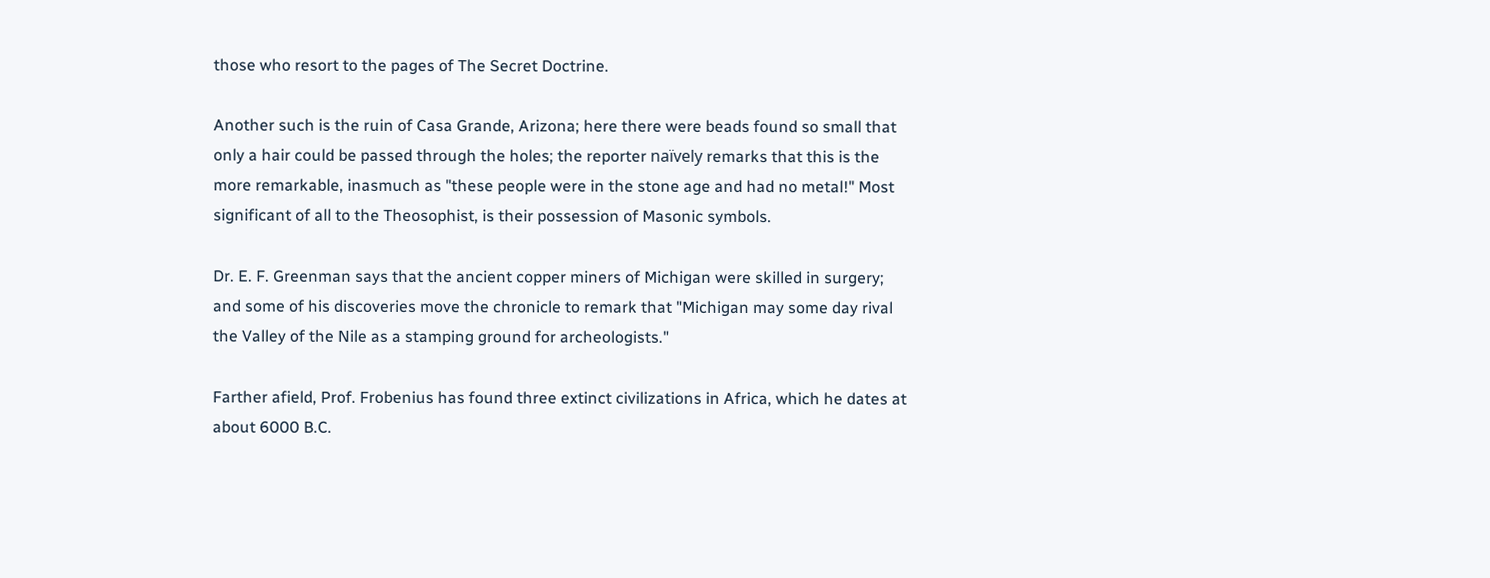those who resort to the pages of The Secret Doctrine.

Another such is the ruin of Casa Grande, Arizona; here there were beads found so small that only a hair could be passed through the holes; the reporter naïvely remarks that this is the more remarkable, inasmuch as "these people were in the stone age and had no metal!" Most significant of all to the Theosophist, is their possession of Masonic symbols.

Dr. E. F. Greenman says that the ancient copper miners of Michigan were skilled in surgery; and some of his discoveries move the chronicle to remark that "Michigan may some day rival the Valley of the Nile as a stamping ground for archeologists."

Farther afield, Prof. Frobenius has found three extinct civilizations in Africa, which he dates at about 6000 B.C.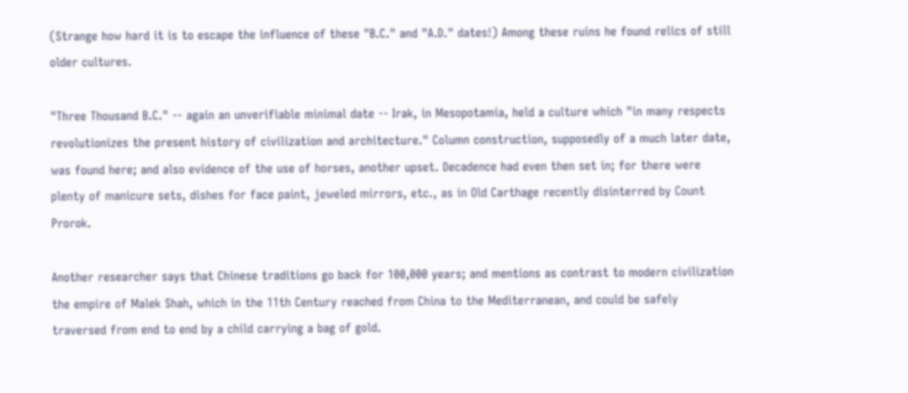(Strange how hard it is to escape the influence of these "B.C." and "A.D." dates!) Among these ruins he found relics of still older cultures.

"Three Thousand B.C." -- again an unverifiable minimal date -- Irak, in Mesopotamia, held a culture which "in many respects revolutionizes the present history of civilization and architecture." Column construction, supposedly of a much later date, was found here; and also evidence of the use of horses, another upset. Decadence had even then set in; for there were plenty of manicure sets, dishes for face paint, jeweled mirrors, etc., as in Old Carthage recently disinterred by Count Prorok.

Another researcher says that Chinese traditions go back for 100,000 years; and mentions as contrast to modern civilization the empire of Malek Shah, which in the 11th Century reached from China to the Mediterranean, and could be safely traversed from end to end by a child carrying a bag of gold.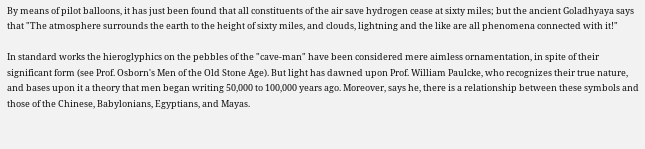By means of pilot balloons, it has just been found that all constituents of the air save hydrogen cease at sixty miles; but the ancient Goladhyaya says that "The atmosphere surrounds the earth to the height of sixty miles, and clouds, lightning and the like are all phenomena connected with it!"

In standard works the hieroglyphics on the pebbles of the "cave-man" have been considered mere aimless ornamentation, in spite of their significant form (see Prof. Osborn's Men of the Old Stone Age). But light has dawned upon Prof. William Paulcke, who recognizes their true nature, and bases upon it a theory that men began writing 50,000 to 100,000 years ago. Moreover, says he, there is a relationship between these symbols and those of the Chinese, Babylonians, Egyptians, and Mayas.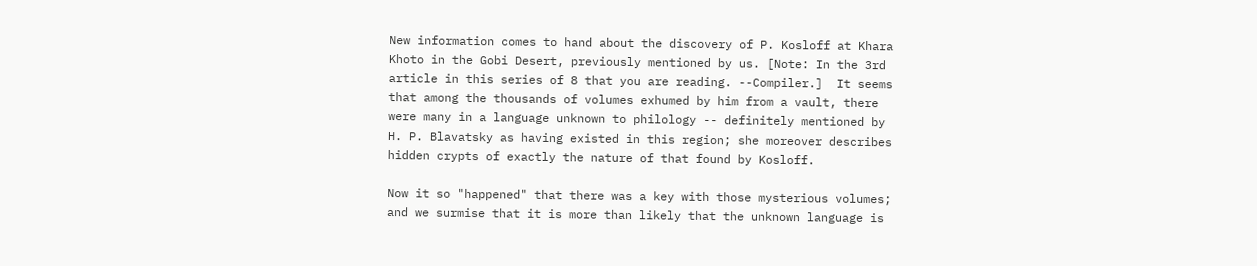New information comes to hand about the discovery of P. Kosloff at Khara Khoto in the Gobi Desert, previously mentioned by us. [Note: In the 3rd article in this series of 8 that you are reading. --Compiler.]  It seems that among the thousands of volumes exhumed by him from a vault, there were many in a language unknown to philology -- definitely mentioned by H. P. Blavatsky as having existed in this region; she moreover describes hidden crypts of exactly the nature of that found by Kosloff.

Now it so "happened" that there was a key with those mysterious volumes; and we surmise that it is more than likely that the unknown language is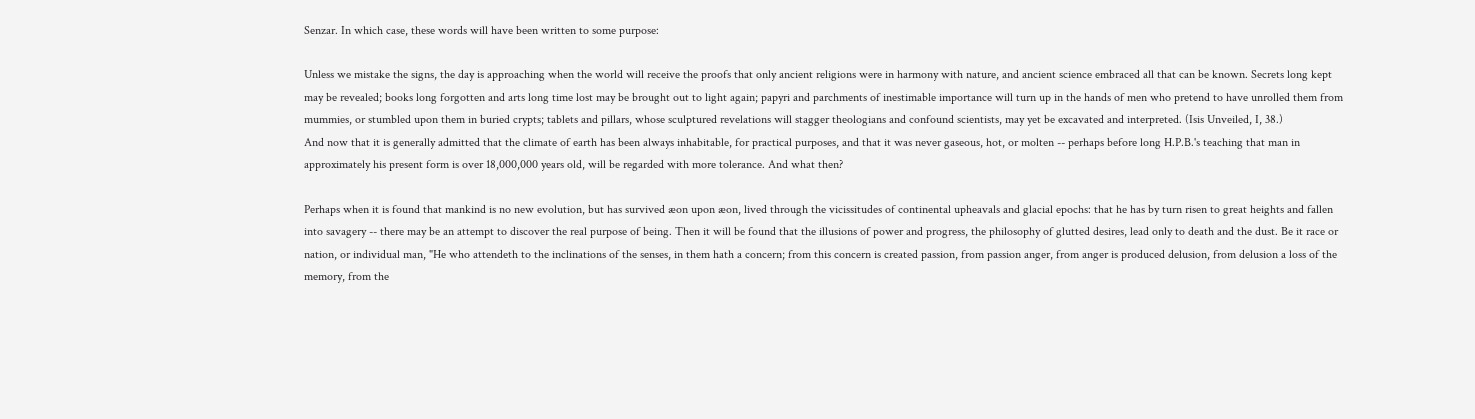Senzar. In which case, these words will have been written to some purpose:

Unless we mistake the signs, the day is approaching when the world will receive the proofs that only ancient religions were in harmony with nature, and ancient science embraced all that can be known. Secrets long kept may be revealed; books long forgotten and arts long time lost may be brought out to light again; papyri and parchments of inestimable importance will turn up in the hands of men who pretend to have unrolled them from mummies, or stumbled upon them in buried crypts; tablets and pillars, whose sculptured revelations will stagger theologians and confound scientists, may yet be excavated and interpreted. (Isis Unveiled, I, 38.)
And now that it is generally admitted that the climate of earth has been always inhabitable, for practical purposes, and that it was never gaseous, hot, or molten -- perhaps before long H.P.B.'s teaching that man in approximately his present form is over 18,000,000 years old, will be regarded with more tolerance. And what then?

Perhaps when it is found that mankind is no new evolution, but has survived æon upon æon, lived through the vicissitudes of continental upheavals and glacial epochs: that he has by turn risen to great heights and fallen into savagery -- there may be an attempt to discover the real purpose of being. Then it will be found that the illusions of power and progress, the philosophy of glutted desires, lead only to death and the dust. Be it race or nation, or individual man, "He who attendeth to the inclinations of the senses, in them hath a concern; from this concern is created passion, from passion anger, from anger is produced delusion, from delusion a loss of the memory, from the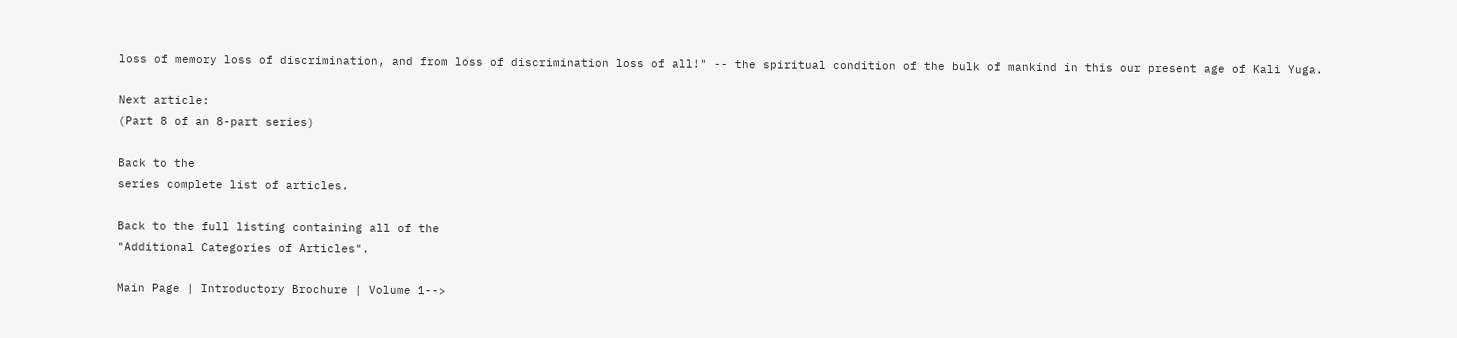loss of memory loss of discrimination, and from loss of discrimination loss of all!" -- the spiritual condition of the bulk of mankind in this our present age of Kali Yuga.

Next article:
(Part 8 of an 8-part series)

Back to the
series complete list of articles.

Back to the full listing containing all of the
"Additional Categories of Articles".

Main Page | Introductory Brochure | Volume 1-->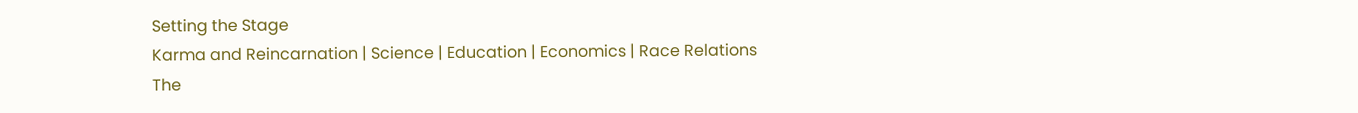Setting the Stage
Karma and Reincarnation | Science | Education | Economics | Race Relations
The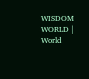WISDOM WORLD | World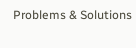Problems & Solutions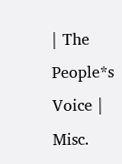| The People*s Voice | Misc.